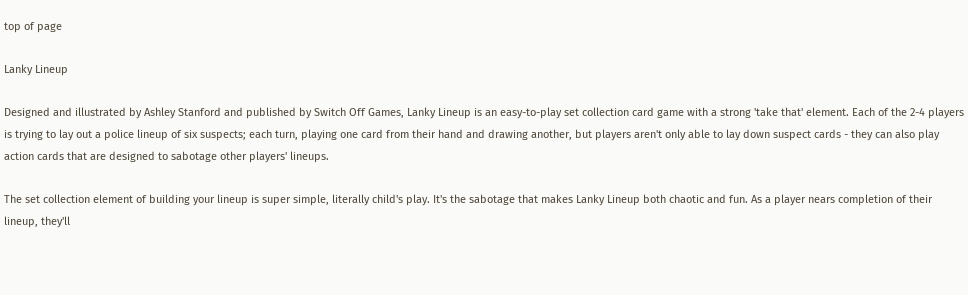top of page

Lanky Lineup

Designed and illustrated by Ashley Stanford and published by Switch Off Games, Lanky Lineup is an easy-to-play set collection card game with a strong 'take that' element. Each of the 2-4 players is trying to lay out a police lineup of six suspects; each turn, playing one card from their hand and drawing another, but players aren't only able to lay down suspect cards - they can also play action cards that are designed to sabotage other players' lineups.

The set collection element of building your lineup is super simple, literally child's play. It's the sabotage that makes Lanky Lineup both chaotic and fun. As a player nears completion of their lineup, they'll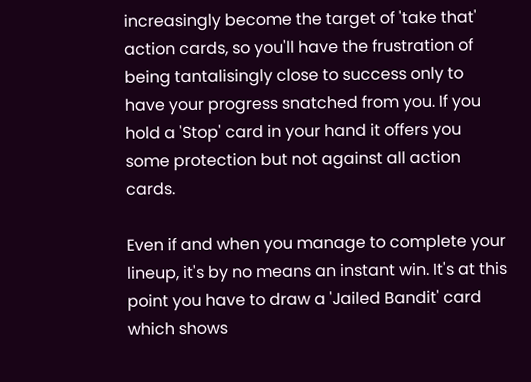increasingly become the target of 'take that' action cards, so you'll have the frustration of being tantalisingly close to success only to have your progress snatched from you. If you hold a 'Stop' card in your hand it offers you some protection but not against all action cards.

Even if and when you manage to complete your lineup, it's by no means an instant win. It's at this point you have to draw a 'Jailed Bandit' card which shows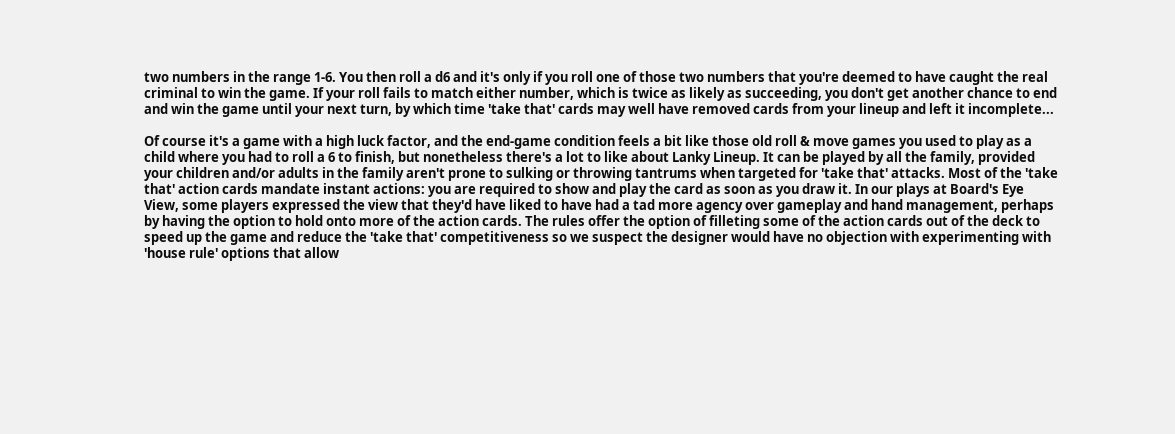two numbers in the range 1-6. You then roll a d6 and it's only if you roll one of those two numbers that you're deemed to have caught the real criminal to win the game. If your roll fails to match either number, which is twice as likely as succeeding, you don't get another chance to end and win the game until your next turn, by which time 'take that' cards may well have removed cards from your lineup and left it incomplete...

Of course it's a game with a high luck factor, and the end-game condition feels a bit like those old roll & move games you used to play as a child where you had to roll a 6 to finish, but nonetheless there's a lot to like about Lanky Lineup. It can be played by all the family, provided your children and/or adults in the family aren't prone to sulking or throwing tantrums when targeted for 'take that' attacks. Most of the 'take that' action cards mandate instant actions: you are required to show and play the card as soon as you draw it. In our plays at Board's Eye View, some players expressed the view that they'd have liked to have had a tad more agency over gameplay and hand management, perhaps by having the option to hold onto more of the action cards. The rules offer the option of filleting some of the action cards out of the deck to speed up the game and reduce the 'take that' competitiveness so we suspect the designer would have no objection with experimenting with 'house rule' options that allow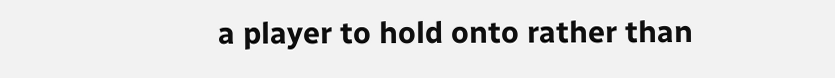a player to hold onto rather than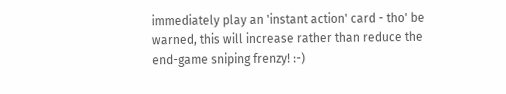immediately play an 'instant action' card - tho' be warned, this will increase rather than reduce the end-game sniping frenzy! :-)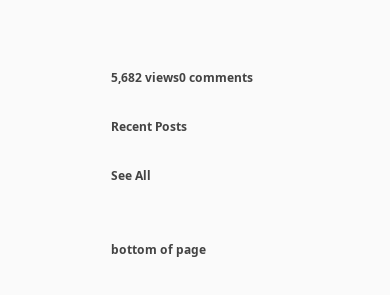5,682 views0 comments

Recent Posts

See All


bottom of page